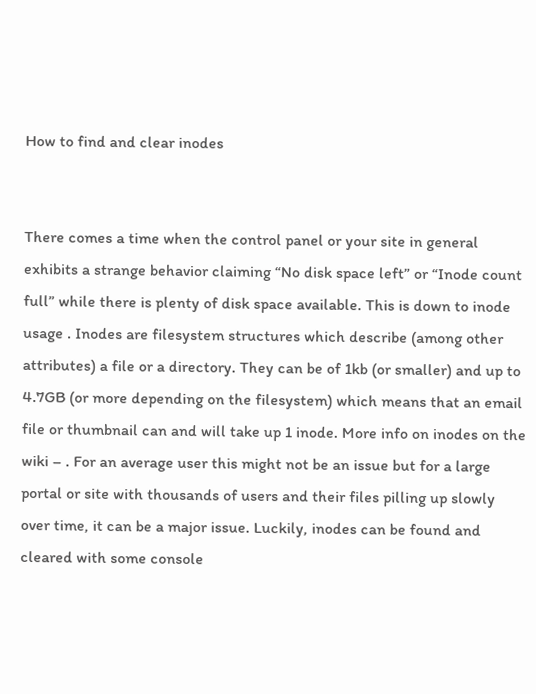How to find and clear inodes


There comes a time when the control panel or your site in general exhibits a strange behavior claiming “No disk space left” or “Inode count full” while there is plenty of disk space available. This is down to inode usage . Inodes are filesystem structures which describe (among other attributes) a file or a directory. They can be of 1kb (or smaller) and up to 4.7GB (or more depending on the filesystem) which means that an email file or thumbnail can and will take up 1 inode. More info on inodes on the wiki – . For an average user this might not be an issue but for a large portal or site with thousands of users and their files pilling up slowly over time, it can be a major issue. Luckily, inodes can be found and cleared with some console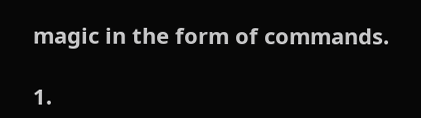magic in the form of commands.

1.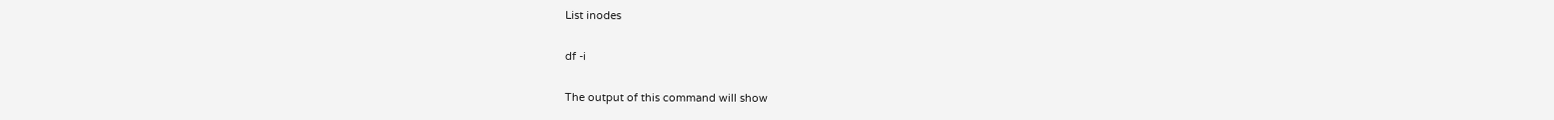List inodes

df -i

The output of this command will show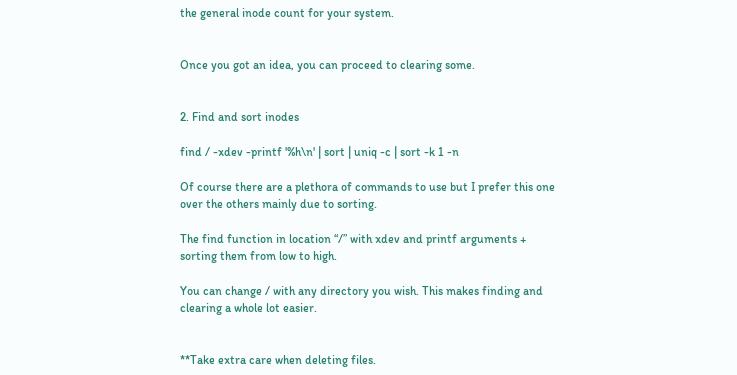the general inode count for your system.


Once you got an idea, you can proceed to clearing some.


2. Find and sort inodes

find / -xdev -printf '%h\n' | sort | uniq -c | sort -k 1 -n

Of course there are a plethora of commands to use but I prefer this one over the others mainly due to sorting.

The find function in location “/” with xdev and printf arguments + sorting them from low to high.

You can change / with any directory you wish. This makes finding and clearing a whole lot easier.


**Take extra care when deleting files.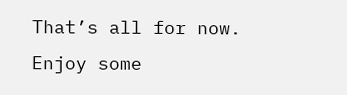That’s all for now.
Enjoy some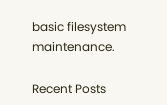basic filesystem maintenance.

Recent Posts